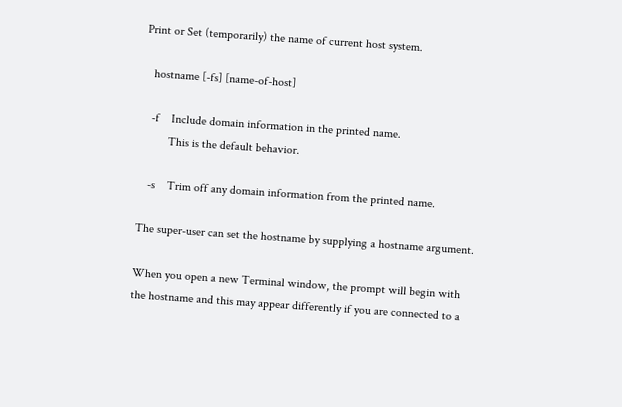Print or Set (temporarily) the name of current host system.

   hostname [-fs] [name-of-host]

   -f    Include domain information in the printed name.
         This is the default behavior.

   -s    Trim off any domain information from the printed name.

The super-user can set the hostname by supplying a hostname argument.

When you open a new Terminal window, the prompt will begin with the hostname and this may appear differently if you are connected to a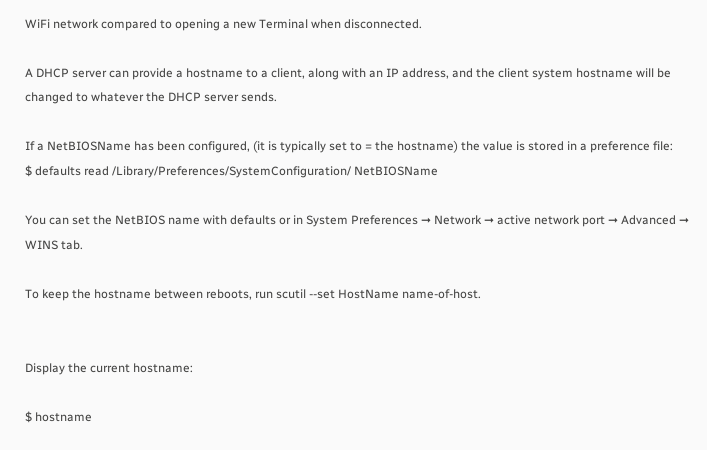WiFi network compared to opening a new Terminal when disconnected.

A DHCP server can provide a hostname to a client, along with an IP address, and the client system hostname will be changed to whatever the DHCP server sends.

If a NetBIOSName has been configured, (it is typically set to = the hostname) the value is stored in a preference file:
$ defaults read /Library/Preferences/SystemConfiguration/ NetBIOSName

You can set the NetBIOS name with defaults or in System Preferences ➞ Network ➞ active network port ➞ Advanced ➞ WINS tab.

To keep the hostname between reboots, run scutil --set HostName name-of-host.


Display the current hostname:

$ hostname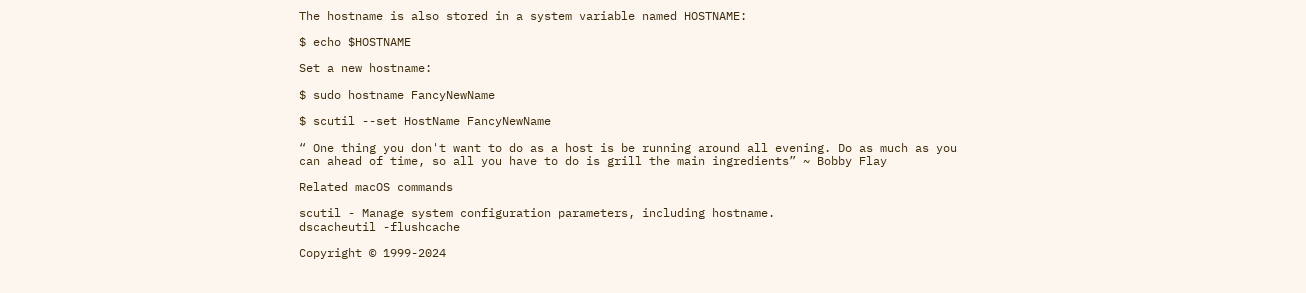The hostname is also stored in a system variable named HOSTNAME:

$ echo $HOSTNAME

Set a new hostname:

$ sudo hostname FancyNewName

$ scutil --set HostName FancyNewName

“ One thing you don't want to do as a host is be running around all evening. Do as much as you can ahead of time, so all you have to do is grill the main ingredients” ~ Bobby Flay

Related macOS commands

scutil - Manage system configuration parameters, including hostname.
dscacheutil -flushcache

Copyright © 1999-2024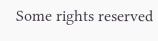Some rights reserved